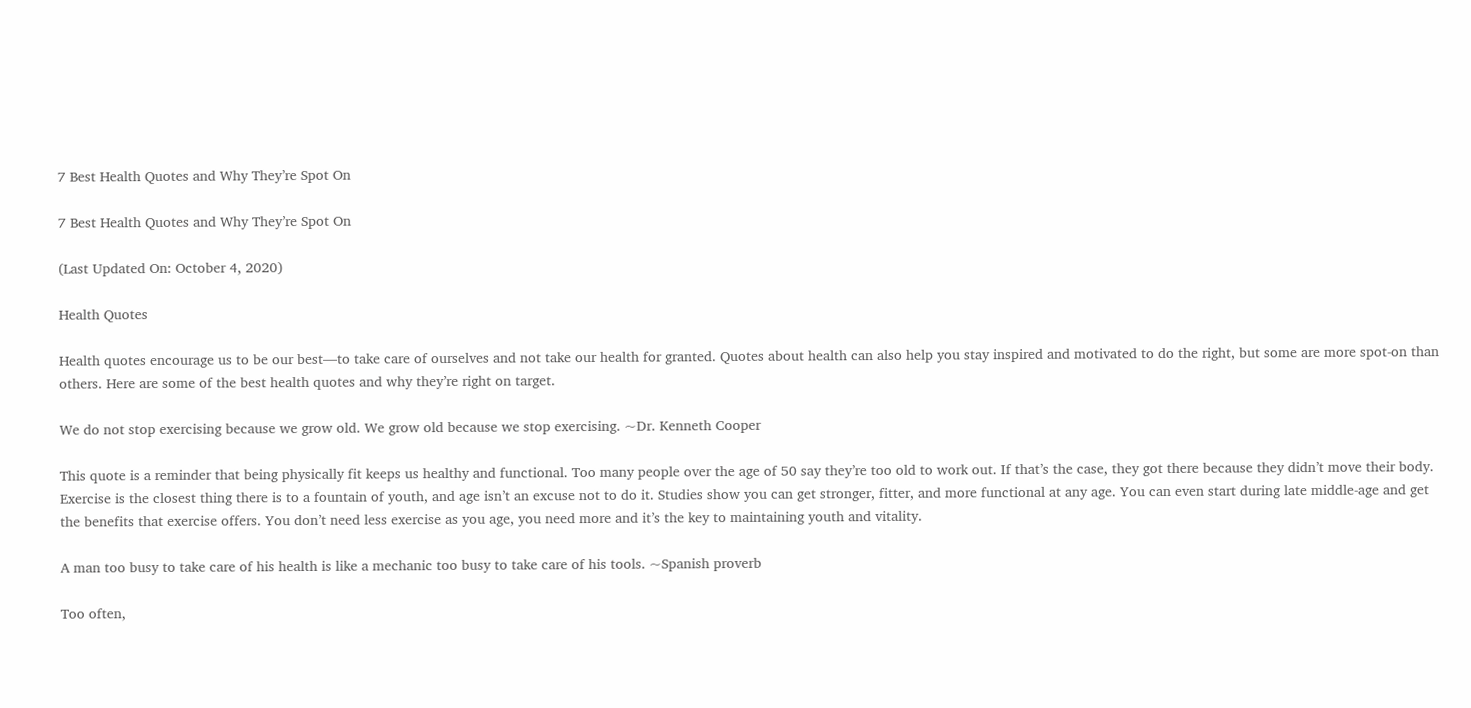7 Best Health Quotes and Why They’re Spot On

7 Best Health Quotes and Why They’re Spot On

(Last Updated On: October 4, 2020)

Health Quotes

Health quotes encourage us to be our best—to take care of ourselves and not take our health for granted. Quotes about health can also help you stay inspired and motivated to do the right, but some are more spot-on than others. Here are some of the best health quotes and why they’re right on target.

We do not stop exercising because we grow old. We grow old because we stop exercising. ~Dr. Kenneth Cooper

This quote is a reminder that being physically fit keeps us healthy and functional. Too many people over the age of 50 say they’re too old to work out. If that’s the case, they got there because they didn’t move their body. Exercise is the closest thing there is to a fountain of youth, and age isn’t an excuse not to do it. Studies show you can get stronger, fitter, and more functional at any age. You can even start during late middle-age and get the benefits that exercise offers. You don’t need less exercise as you age, you need more and it’s the key to maintaining youth and vitality.

A man too busy to take care of his health is like a mechanic too busy to take care of his tools. ~Spanish proverb

Too often,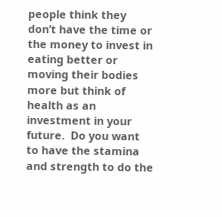people think they don’t have the time or the money to invest in eating better or moving their bodies more but think of health as an investment in your future.  Do you want to have the stamina and strength to do the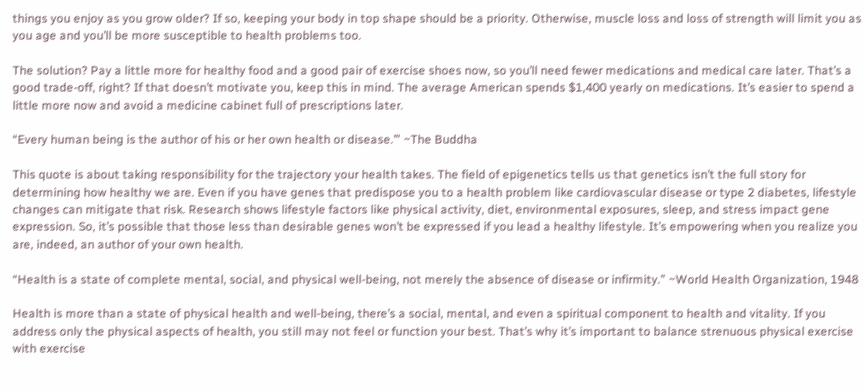things you enjoy as you grow older? If so, keeping your body in top shape should be a priority. Otherwise, muscle loss and loss of strength will limit you as you age and you’ll be more susceptible to health problems too.

The solution? Pay a little more for healthy food and a good pair of exercise shoes now, so you’ll need fewer medications and medical care later. That’s a good trade-off, right? If that doesn’t motivate you, keep this in mind. The average American spends $1,400 yearly on medications. It’s easier to spend a little more now and avoid a medicine cabinet full of prescriptions later.

“Every human being is the author of his or her own health or disease.’” ~The Buddha

This quote is about taking responsibility for the trajectory your health takes. The field of epigenetics tells us that genetics isn’t the full story for determining how healthy we are. Even if you have genes that predispose you to a health problem like cardiovascular disease or type 2 diabetes, lifestyle changes can mitigate that risk. Research shows lifestyle factors like physical activity, diet, environmental exposures, sleep, and stress impact gene expression. So, it’s possible that those less than desirable genes won’t be expressed if you lead a healthy lifestyle. It’s empowering when you realize you are, indeed, an author of your own health.

“Health is a state of complete mental, social, and physical well-being, not merely the absence of disease or infirmity.” ~World Health Organization, 1948

Health is more than a state of physical health and well-being, there’s a social, mental, and even a spiritual component to health and vitality. If you address only the physical aspects of health, you still may not feel or function your best. That’s why it’s important to balance strenuous physical exercise with exercise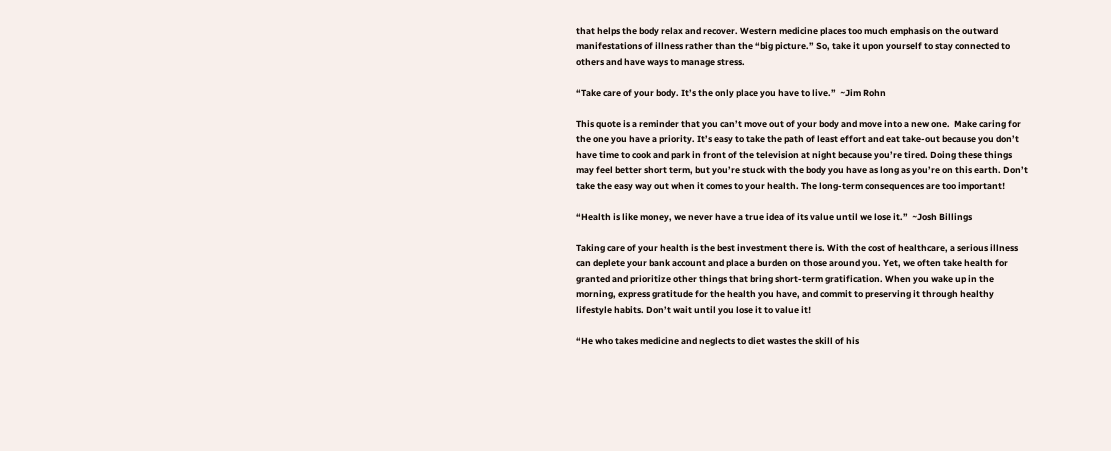that helps the body relax and recover. Western medicine places too much emphasis on the outward manifestations of illness rather than the “big picture.” So, take it upon yourself to stay connected to others and have ways to manage stress.

“Take care of your body. It’s the only place you have to live.”  ~Jim Rohn

This quote is a reminder that you can’t move out of your body and move into a new one.  Make caring for the one you have a priority. It’s easy to take the path of least effort and eat take-out because you don’t have time to cook and park in front of the television at night because you’re tired. Doing these things may feel better short term, but you’re stuck with the body you have as long as you’re on this earth. Don’t take the easy way out when it comes to your health. The long-term consequences are too important!

“Health is like money, we never have a true idea of its value until we lose it.”  ~Josh Billings

Taking care of your health is the best investment there is. With the cost of healthcare, a serious illness can deplete your bank account and place a burden on those around you. Yet, we often take health for granted and prioritize other things that bring short-term gratification. When you wake up in the morning, express gratitude for the health you have, and commit to preserving it through healthy lifestyle habits. Don’t wait until you lose it to value it!

“He who takes medicine and neglects to diet wastes the skill of his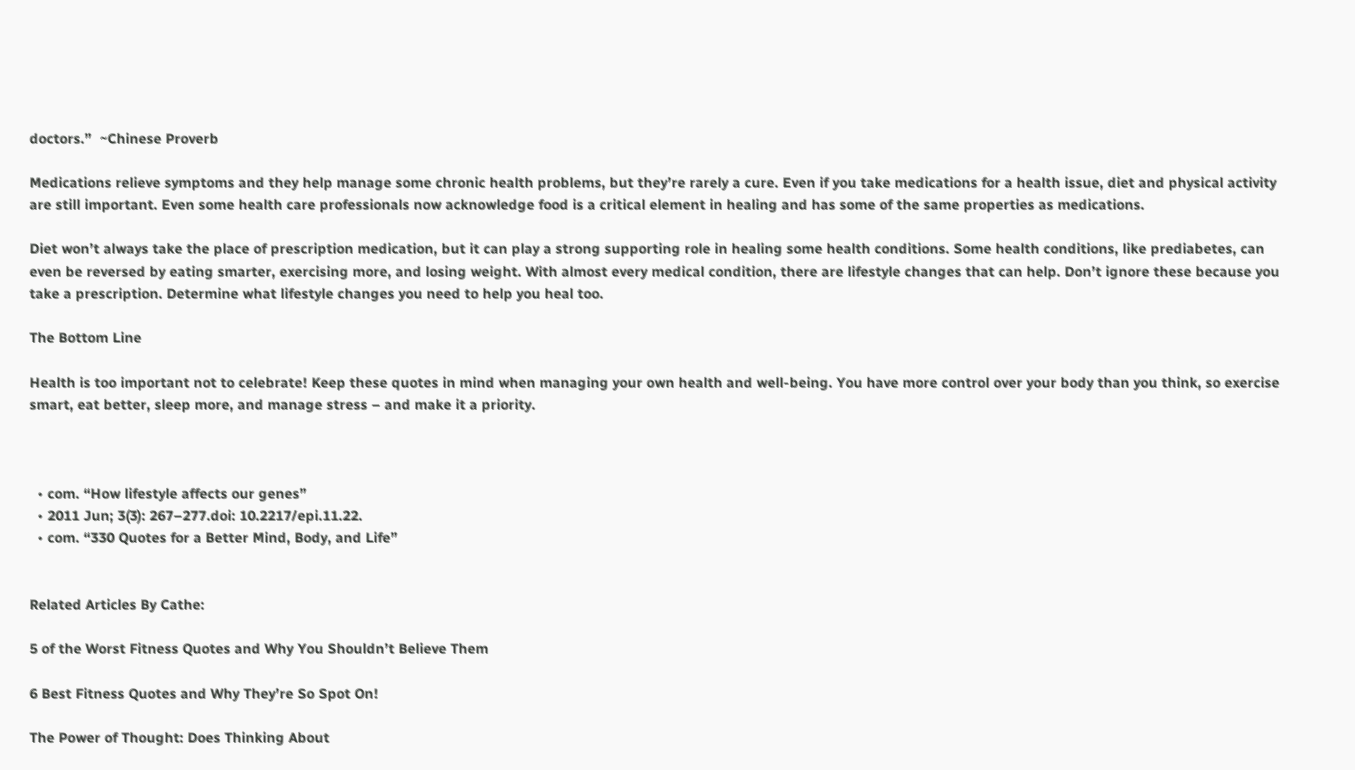doctors.”  ~Chinese Proverb

Medications relieve symptoms and they help manage some chronic health problems, but they’re rarely a cure. Even if you take medications for a health issue, diet and physical activity are still important. Even some health care professionals now acknowledge food is a critical element in healing and has some of the same properties as medications.

Diet won’t always take the place of prescription medication, but it can play a strong supporting role in healing some health conditions. Some health conditions, like prediabetes, can even be reversed by eating smarter, exercising more, and losing weight. With almost every medical condition, there are lifestyle changes that can help. Don’t ignore these because you take a prescription. Determine what lifestyle changes you need to help you heal too.

The Bottom Line

Health is too important not to celebrate! Keep these quotes in mind when managing your own health and well-being. You have more control over your body than you think, so exercise smart, eat better, sleep more, and manage stress – and make it a priority.



  • com. “How lifestyle affects our genes”
  • 2011 Jun; 3(3): 267–277.doi: 10.2217/epi.11.22.
  • com. “330 Quotes for a Better Mind, Body, and Life”


Related Articles By Cathe:

5 of the Worst Fitness Quotes and Why You Shouldn’t Believe Them

6 Best Fitness Quotes and Why They’re So Spot On!

The Power of Thought: Does Thinking About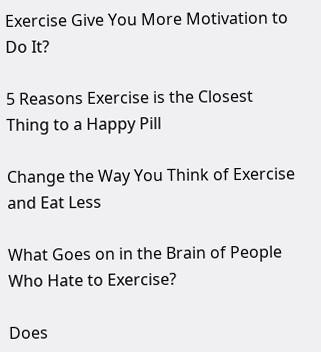Exercise Give You More Motivation to Do It?

5 Reasons Exercise is the Closest Thing to a Happy Pill

Change the Way You Think of Exercise and Eat Less

What Goes on in the Brain of People Who Hate to Exercise?

Does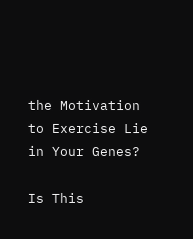the Motivation to Exercise Lie in Your Genes?

Is This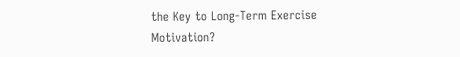the Key to Long-Term Exercise Motivation?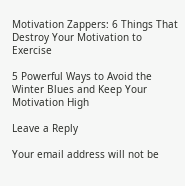Motivation Zappers: 6 Things That Destroy Your Motivation to Exercise

5 Powerful Ways to Avoid the Winter Blues and Keep Your Motivation High

Leave a Reply

Your email address will not be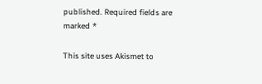published. Required fields are marked *

This site uses Akismet to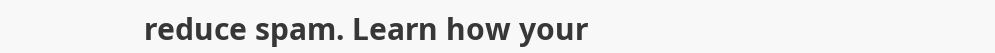reduce spam. Learn how your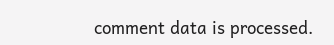comment data is processed.